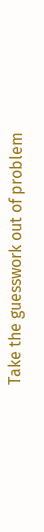Take the guesswork out of problem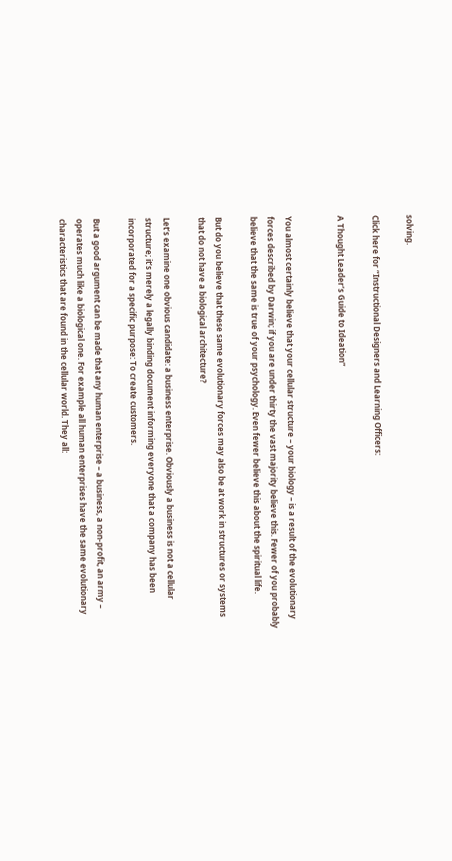solving.

Click here for “Instructional Designers and Learning Officers:

A Thought Leader’s Guide to Ideation”


You almost certainly believe that your cellular structure – your biology – is a result of the evolutionary forces described by Darwin; if you are under thirty the vast majority believe this. Fewer of you probably believe that the same is true of your psychology. Even fewer believe this about the spiritual life.

But do you believe that these same evolutionary forces may also be at work in structures or systems that do not have a biological architecture?

Let’s examine one obvious candidate: a business enterprise. Obviously a business is not a cellular structure; it’s merely a legally binding document informing everyone that a company has been incorporated for a specific purpose: To create customers.

But a good argument can be made that any human enterprise – a business, a non-profit, an army – operates much like a biological one. For example all human enterprises have the same evolutionary characteristics that are found in the cellular world. They all: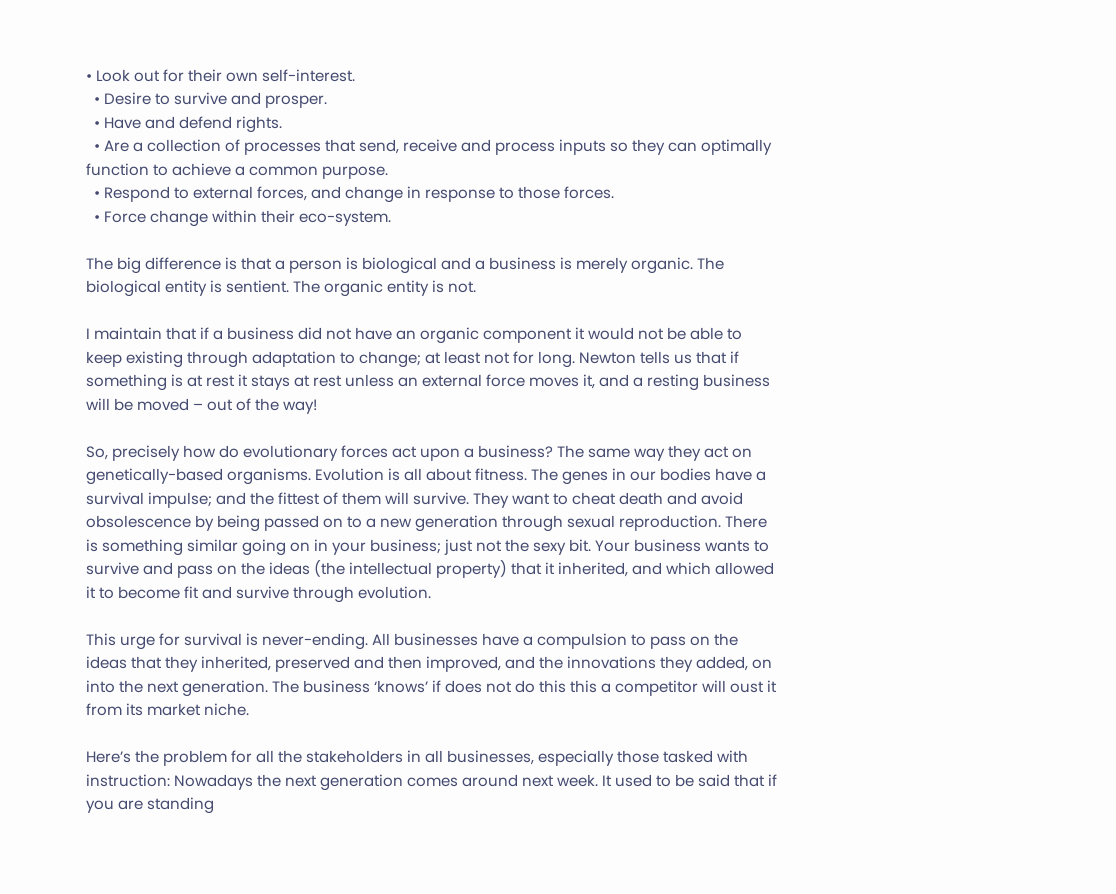• Look out for their own self-interest.
  • Desire to survive and prosper.
  • Have and defend rights.
  • Are a collection of processes that send, receive and process inputs so they can optimally function to achieve a common purpose.
  • Respond to external forces, and change in response to those forces.
  • Force change within their eco-system.

The big difference is that a person is biological and a business is merely organic. The biological entity is sentient. The organic entity is not.

I maintain that if a business did not have an organic component it would not be able to keep existing through adaptation to change; at least not for long. Newton tells us that if something is at rest it stays at rest unless an external force moves it, and a resting business will be moved – out of the way!

So, precisely how do evolutionary forces act upon a business? The same way they act on genetically-based organisms. Evolution is all about fitness. The genes in our bodies have a survival impulse; and the fittest of them will survive. They want to cheat death and avoid obsolescence by being passed on to a new generation through sexual reproduction. There is something similar going on in your business; just not the sexy bit. Your business wants to survive and pass on the ideas (the intellectual property) that it inherited, and which allowed it to become fit and survive through evolution.

This urge for survival is never-ending. All businesses have a compulsion to pass on the ideas that they inherited, preserved and then improved, and the innovations they added, on into the next generation. The business ‘knows’ if does not do this this a competitor will oust it from its market niche.

Here’s the problem for all the stakeholders in all businesses, especially those tasked with instruction: Nowadays the next generation comes around next week. It used to be said that if you are standing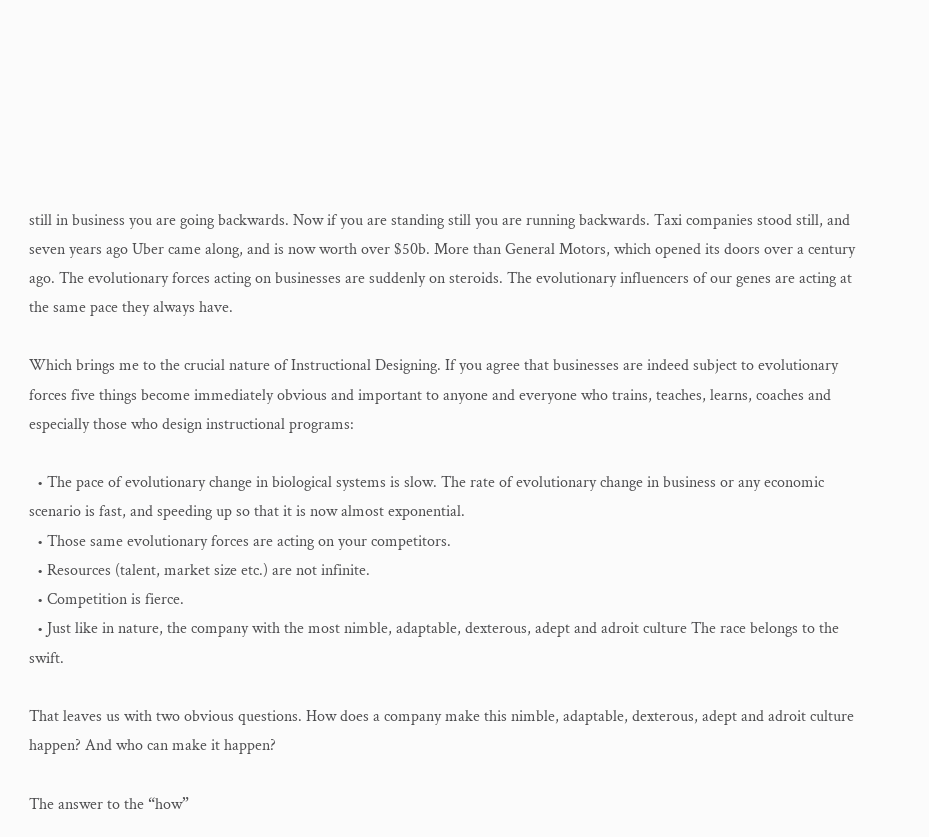still in business you are going backwards. Now if you are standing still you are running backwards. Taxi companies stood still, and seven years ago Uber came along, and is now worth over $50b. More than General Motors, which opened its doors over a century ago. The evolutionary forces acting on businesses are suddenly on steroids. The evolutionary influencers of our genes are acting at the same pace they always have.

Which brings me to the crucial nature of Instructional Designing. If you agree that businesses are indeed subject to evolutionary forces five things become immediately obvious and important to anyone and everyone who trains, teaches, learns, coaches and especially those who design instructional programs:

  • The pace of evolutionary change in biological systems is slow. The rate of evolutionary change in business or any economic scenario is fast, and speeding up so that it is now almost exponential.
  • Those same evolutionary forces are acting on your competitors.
  • Resources (talent, market size etc.) are not infinite.
  • Competition is fierce.
  • Just like in nature, the company with the most nimble, adaptable, dexterous, adept and adroit culture The race belongs to the swift.

That leaves us with two obvious questions. How does a company make this nimble, adaptable, dexterous, adept and adroit culture happen? And who can make it happen?

The answer to the “how”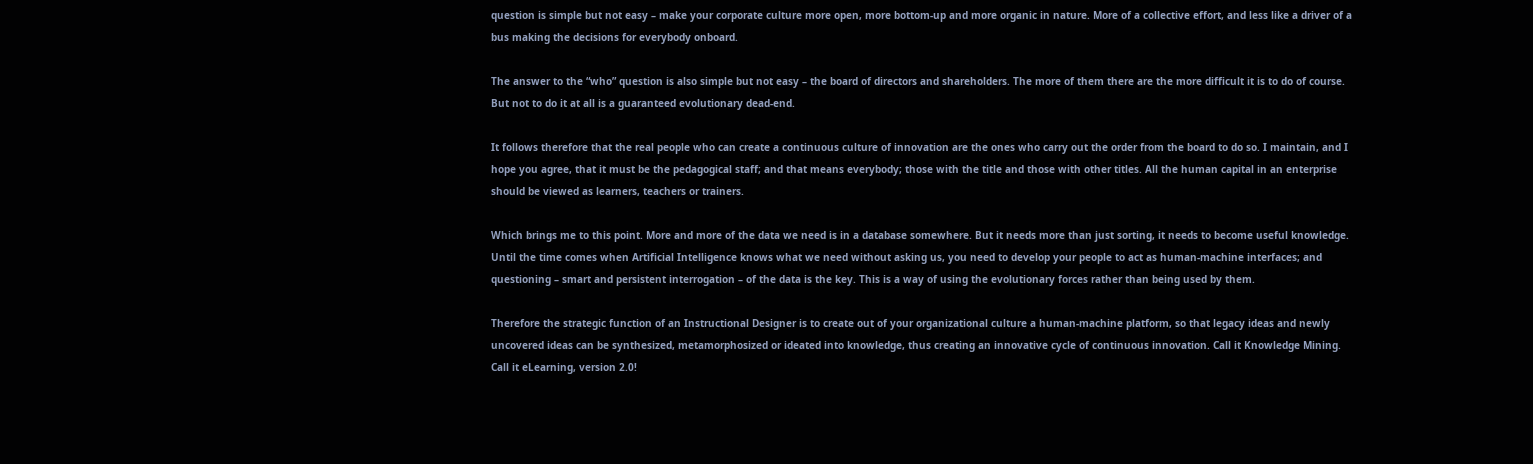question is simple but not easy – make your corporate culture more open, more bottom-up and more organic in nature. More of a collective effort, and less like a driver of a bus making the decisions for everybody onboard.

The answer to the “who” question is also simple but not easy – the board of directors and shareholders. The more of them there are the more difficult it is to do of course. But not to do it at all is a guaranteed evolutionary dead-end.

It follows therefore that the real people who can create a continuous culture of innovation are the ones who carry out the order from the board to do so. I maintain, and I hope you agree, that it must be the pedagogical staff; and that means everybody; those with the title and those with other titles. All the human capital in an enterprise should be viewed as learners, teachers or trainers.

Which brings me to this point. More and more of the data we need is in a database somewhere. But it needs more than just sorting, it needs to become useful knowledge. Until the time comes when Artificial Intelligence knows what we need without asking us, you need to develop your people to act as human-machine interfaces; and questioning – smart and persistent interrogation – of the data is the key. This is a way of using the evolutionary forces rather than being used by them.

Therefore the strategic function of an Instructional Designer is to create out of your organizational culture a human-machine platform, so that legacy ideas and newly uncovered ideas can be synthesized, metamorphosized or ideated into knowledge, thus creating an innovative cycle of continuous innovation. Call it Knowledge Mining. Call it eLearning, version 2.0!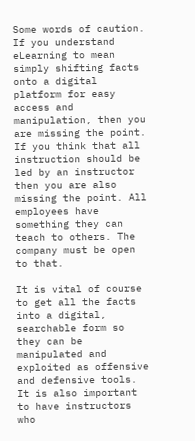Some words of caution. If you understand eLearning to mean simply shifting facts onto a digital platform for easy access and manipulation, then you are missing the point. If you think that all instruction should be led by an instructor then you are also missing the point. All employees have something they can teach to others. The company must be open to that.

It is vital of course to get all the facts into a digital, searchable form so they can be manipulated and exploited as offensive and defensive tools. It is also important to have instructors who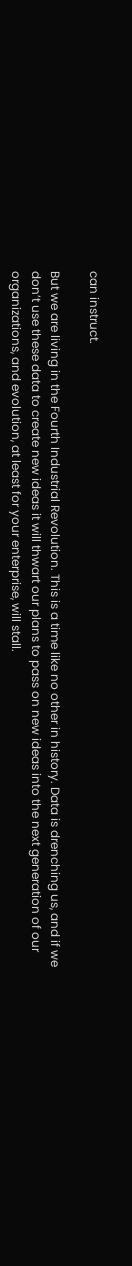can instruct.

But we are living in the Fourth Industrial Revolution. This is a time like no other in history. Data is drenching us, and if we don’t use these data to create new ideas it will thwart our plans to pass on new ideas into the next generation of our organizations, and evolution, at least for your enterprise, will stall.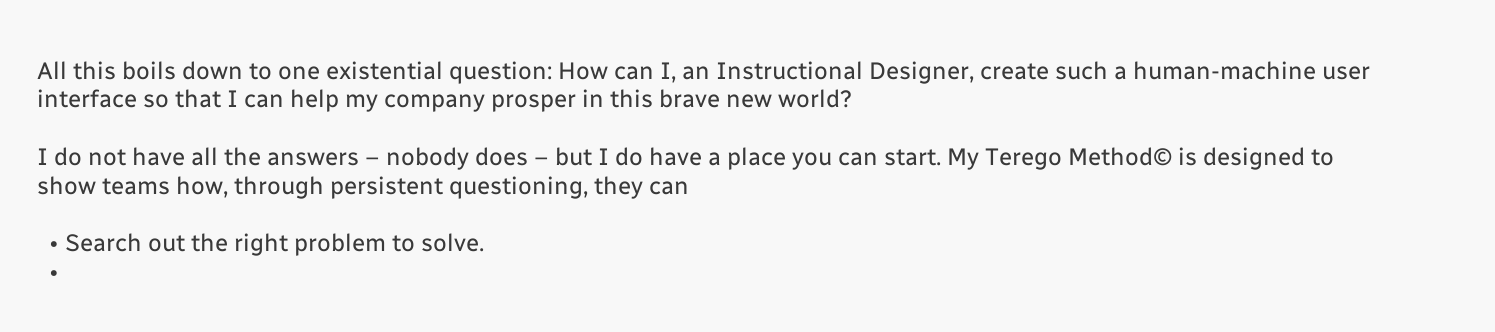All this boils down to one existential question: How can I, an Instructional Designer, create such a human-machine user interface so that I can help my company prosper in this brave new world?

I do not have all the answers – nobody does – but I do have a place you can start. My Terego Method© is designed to show teams how, through persistent questioning, they can

  • Search out the right problem to solve.
  •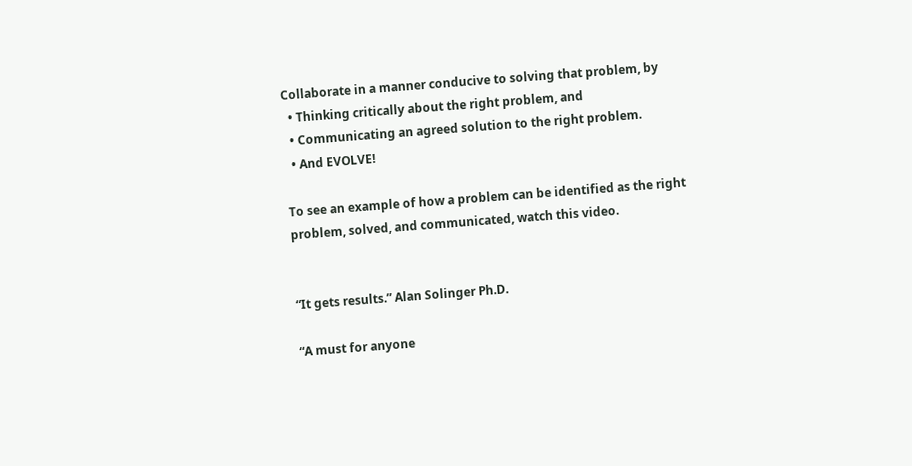Collaborate in a manner conducive to solving that problem, by
  • Thinking critically about the right problem, and
  • Communicating an agreed solution to the right problem.
  • And EVOLVE!

To see an example of how a problem can be identified as the right problem, solved, and communicated, watch this video.


“It gets results.” Alan Solinger Ph.D.

“A must for anyone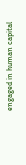engaged in human capital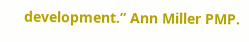development.” Ann Miller PMP.